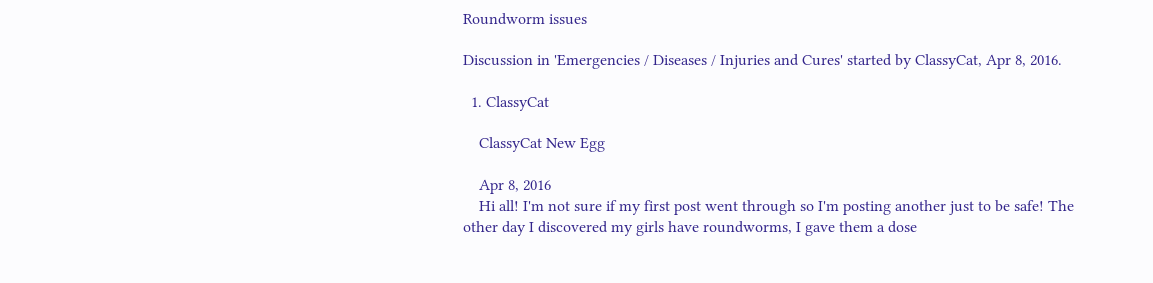Roundworm issues

Discussion in 'Emergencies / Diseases / Injuries and Cures' started by ClassyCat, Apr 8, 2016.

  1. ClassyCat

    ClassyCat New Egg

    Apr 8, 2016
    Hi all! I'm not sure if my first post went through so I'm posting another just to be safe! The other day I discovered my girls have roundworms, I gave them a dose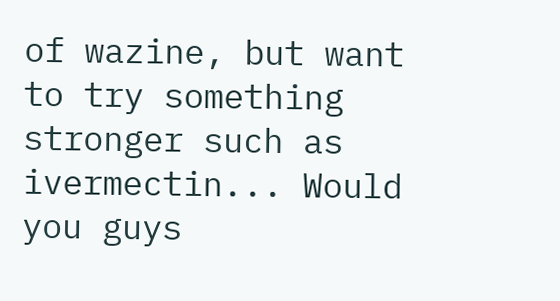of wazine, but want to try something stronger such as ivermectin... Would you guys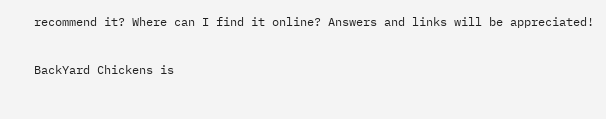recommend it? Where can I find it online? Answers and links will be appreciated!

BackYard Chickens is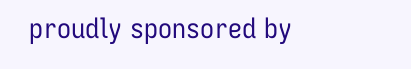proudly sponsored by